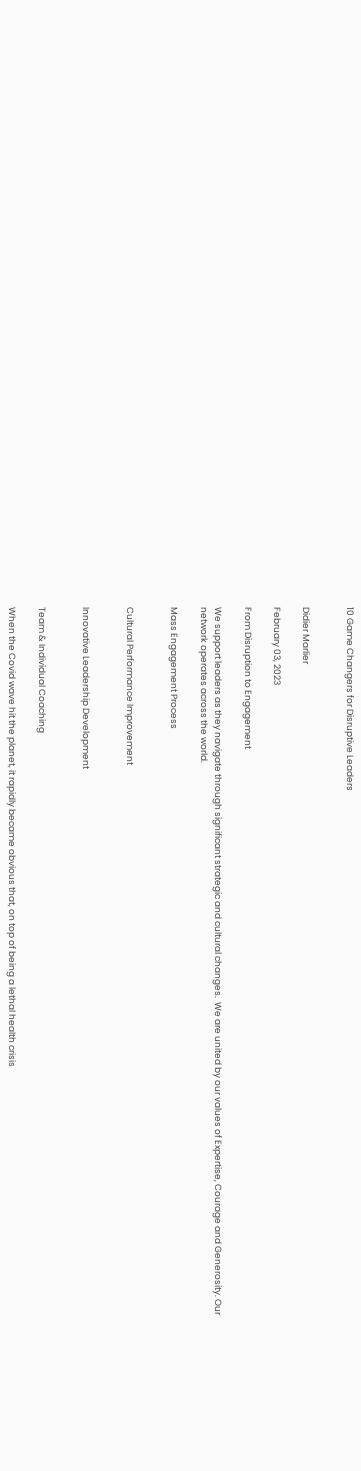10 Game Changers for Disruptive Leaders


Didier Marlier

February 03, 2023

From Disruption to Engagement

We support leaders as they navigate through significant strategic and cultural changes.  We are united by our values of Expertise, Courage and Generosity. Our network operates across the world.

Mass Engagement Process


Cultural Performance Improvement


Innovative Leadership Development


Team & Individual Coaching

When the Covid wave hit the planet, it rapidly became obvious that, on top of being a lethal health crisis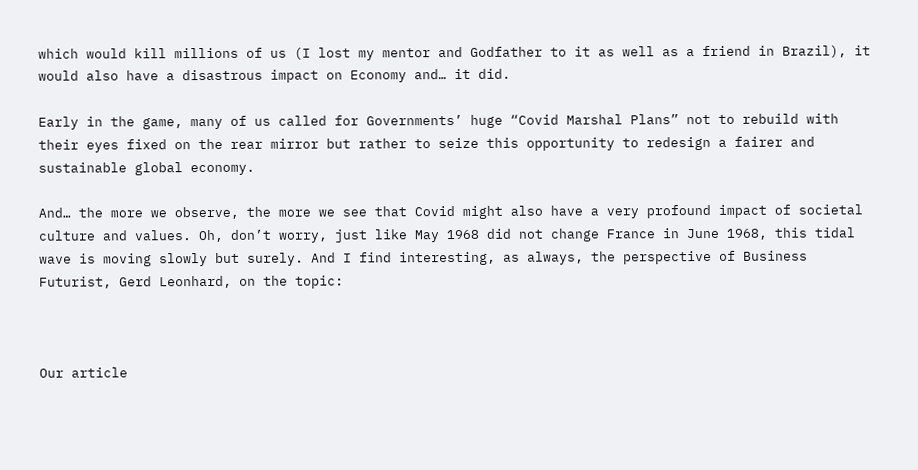which would kill millions of us (I lost my mentor and Godfather to it as well as a friend in Brazil), it would also have a disastrous impact on Economy and… it did.

Early in the game, many of us called for Governments’ huge “Covid Marshal Plans” not to rebuild with their eyes fixed on the rear mirror but rather to seize this opportunity to redesign a fairer and sustainable global economy.

And… the more we observe, the more we see that Covid might also have a very profound impact of societal culture and values. Oh, don’t worry, just like May 1968 did not change France in June 1968, this tidal wave is moving slowly but surely. And I find interesting, as always, the perspective of Business Futurist, Gerd Leonhard, on the topic:



Our article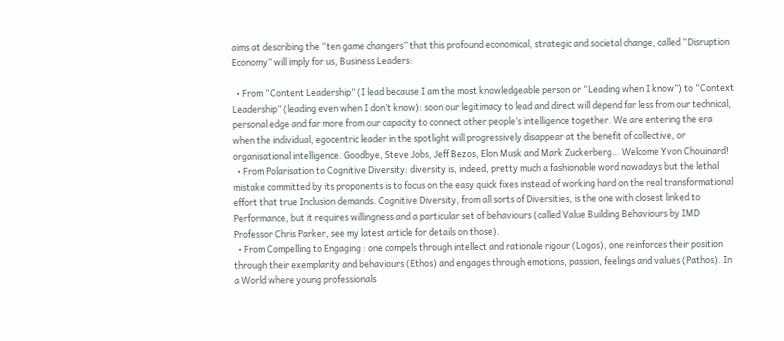aims at describing the “ten game changers” that this profound economical, strategic and societal change, called “Disruption Economy” will imply for us, Business Leaders:

  • From “Content Leadership” (I lead because I am the most knowledgeable person or “Leading when I know”) to “Context Leadership” (leading even when I don’t know): soon our legitimacy to lead and direct will depend far less from our technical, personal edge and far more from our capacity to connect other people’s intelligence together. We are entering the era when the individual, egocentric leader in the spotlight will progressively disappear at the benefit of collective, or organisational intelligence. Goodbye, Steve Jobs, Jeff Bezos, Elon Musk and Mark Zuckerberg… Welcome Yvon Chouinard!
  • From Polarisation to Cognitive Diversity: diversity is, indeed, pretty much a fashionable word nowadays but the lethal mistake committed by its proponents is to focus on the easy quick fixes instead of working hard on the real transformational effort that true Inclusion demands. Cognitive Diversity, from all sorts of Diversities, is the one with closest linked to Performance, but it requires willingness and a particular set of behaviours (called Value Building Behaviours by IMD Professor Chris Parker, see my latest article for details on those).
  • From Compelling to Engaging : one compels through intellect and rationale rigour (Logos), one reinforces their position through their exemplarity and behaviours (Ethos) and engages through emotions, passion, feelings and values (Pathos). In a World where young professionals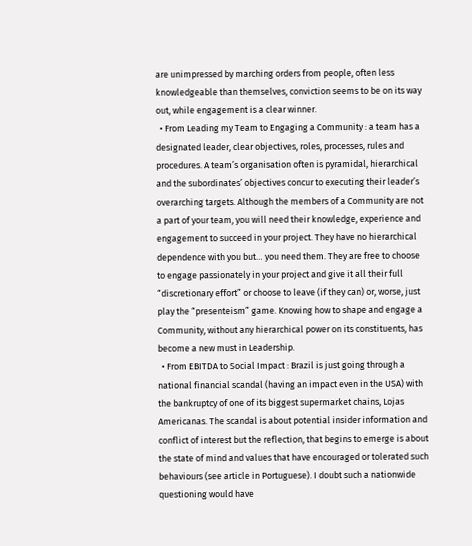are unimpressed by marching orders from people, often less knowledgeable than themselves, conviction seems to be on its way out, while engagement is a clear winner.
  • From Leading my Team to Engaging a Community : a team has a designated leader, clear objectives, roles, processes, rules and procedures. A team’s organisation often is pyramidal, hierarchical and the subordinates’ objectives concur to executing their leader’s overarching targets. Although the members of a Community are not a part of your team, you will need their knowledge, experience and engagement to succeed in your project. They have no hierarchical dependence with you but… you need them. They are free to choose to engage passionately in your project and give it all their full “discretionary effort” or choose to leave (if they can) or, worse, just play the “presenteism” game. Knowing how to shape and engage a Community, without any hierarchical power on its constituents, has become a new must in Leadership.
  • From EBITDA to Social Impact : Brazil is just going through a national financial scandal (having an impact even in the USA) with the bankruptcy of one of its biggest supermarket chains, Lojas Americanas. The scandal is about potential insider information and conflict of interest but the reflection, that begins to emerge is about the state of mind and values that have encouraged or tolerated such behaviours (see article in Portuguese). I doubt such a nationwide questioning would have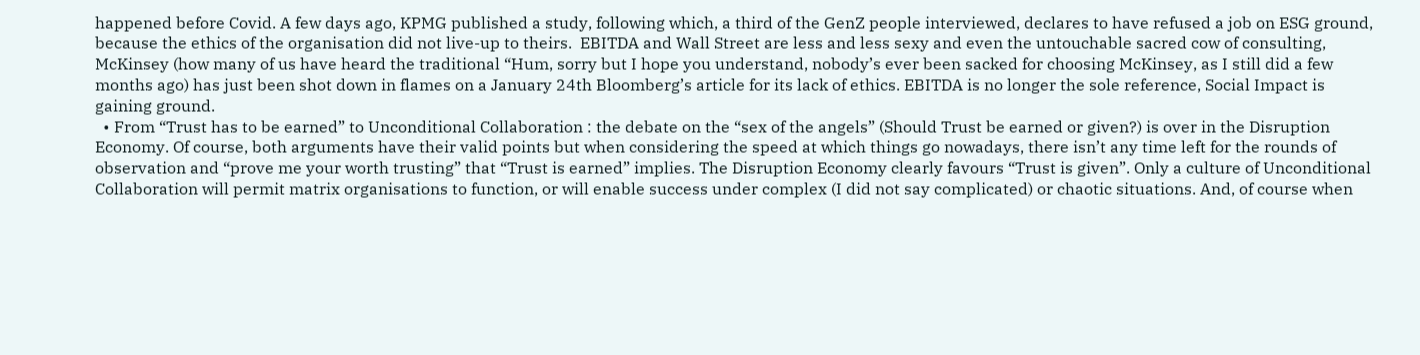happened before Covid. A few days ago, KPMG published a study, following which, a third of the GenZ people interviewed, declares to have refused a job on ESG ground, because the ethics of the organisation did not live-up to theirs.  EBITDA and Wall Street are less and less sexy and even the untouchable sacred cow of consulting, McKinsey (how many of us have heard the traditional “Hum, sorry but I hope you understand, nobody’s ever been sacked for choosing McKinsey, as I still did a few months ago) has just been shot down in flames on a January 24th Bloomberg’s article for its lack of ethics. EBITDA is no longer the sole reference, Social Impact is gaining ground.
  • From “Trust has to be earned” to Unconditional Collaboration : the debate on the “sex of the angels” (Should Trust be earned or given?) is over in the Disruption Economy. Of course, both arguments have their valid points but when considering the speed at which things go nowadays, there isn’t any time left for the rounds of observation and “prove me your worth trusting” that “Trust is earned” implies. The Disruption Economy clearly favours “Trust is given”. Only a culture of Unconditional Collaboration will permit matrix organisations to function, or will enable success under complex (I did not say complicated) or chaotic situations. And, of course when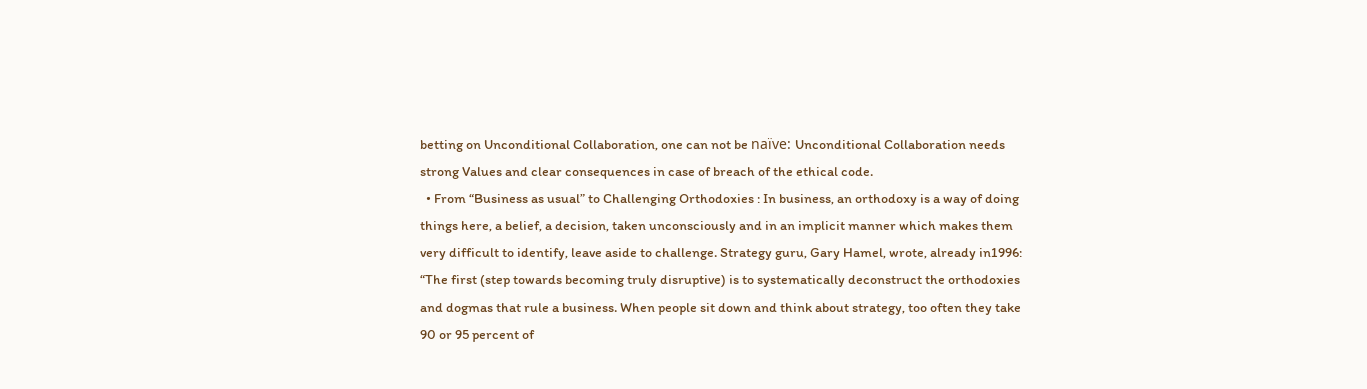betting on Unconditional Collaboration, one can not be naïve: Unconditional Collaboration needs strong Values and clear consequences in case of breach of the ethical code.
  • From “Business as usual” to Challenging Orthodoxies : In business, an orthodoxy is a way of doing things here, a belief, a decision, taken unconsciously and in an implicit manner which makes them very difficult to identify, leave aside to challenge. Strategy guru, Gary Hamel, wrote, already in1996: “The first (step towards becoming truly disruptive) is to systematically deconstruct the orthodoxies and dogmas that rule a business. When people sit down and think about strategy, too often they take 90 or 95 percent of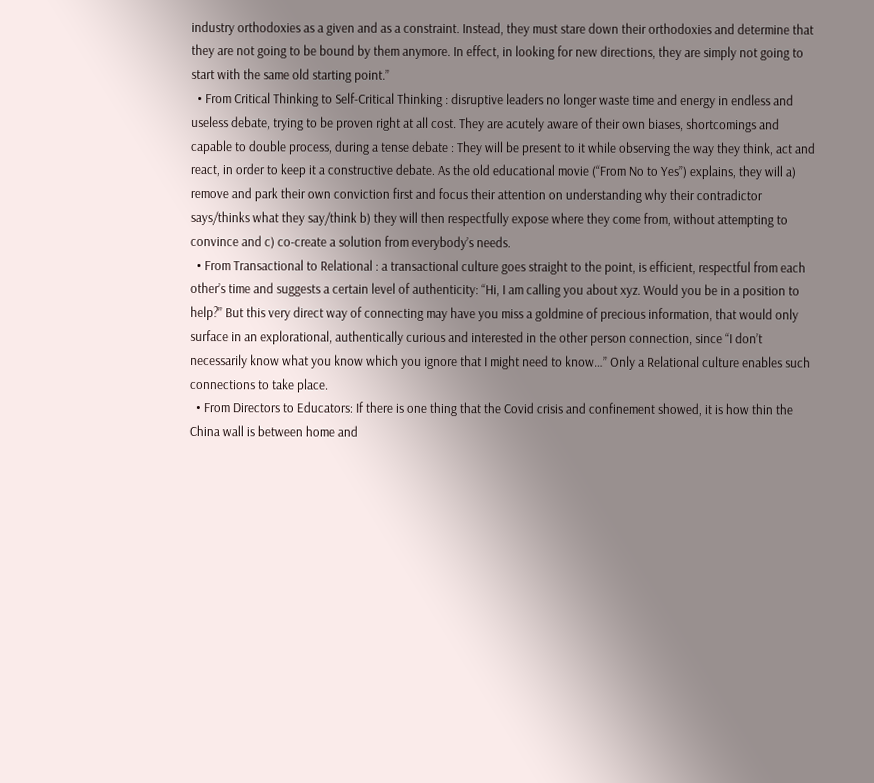industry orthodoxies as a given and as a constraint. Instead, they must stare down their orthodoxies and determine that they are not going to be bound by them anymore. In effect, in looking for new directions, they are simply not going to start with the same old starting point.”
  • From Critical Thinking to Self-Critical Thinking : disruptive leaders no longer waste time and energy in endless and useless debate, trying to be proven right at all cost. They are acutely aware of their own biases, shortcomings and capable to double process, during a tense debate : They will be present to it while observing the way they think, act and react, in order to keep it a constructive debate. As the old educational movie (“From No to Yes”) explains, they will a) remove and park their own conviction first and focus their attention on understanding why their contradictor says/thinks what they say/think b) they will then respectfully expose where they come from, without attempting to convince and c) co-create a solution from everybody’s needs.
  • From Transactional to Relational : a transactional culture goes straight to the point, is efficient, respectful from each other’s time and suggests a certain level of authenticity: “Hi, I am calling you about xyz. Would you be in a position to help?” But this very direct way of connecting may have you miss a goldmine of precious information, that would only surface in an explorational, authentically curious and interested in the other person connection, since “I don’t necessarily know what you know which you ignore that I might need to know…” Only a Relational culture enables such connections to take place.
  • From Directors to Educators: If there is one thing that the Covid crisis and confinement showed, it is how thin the China wall is between home and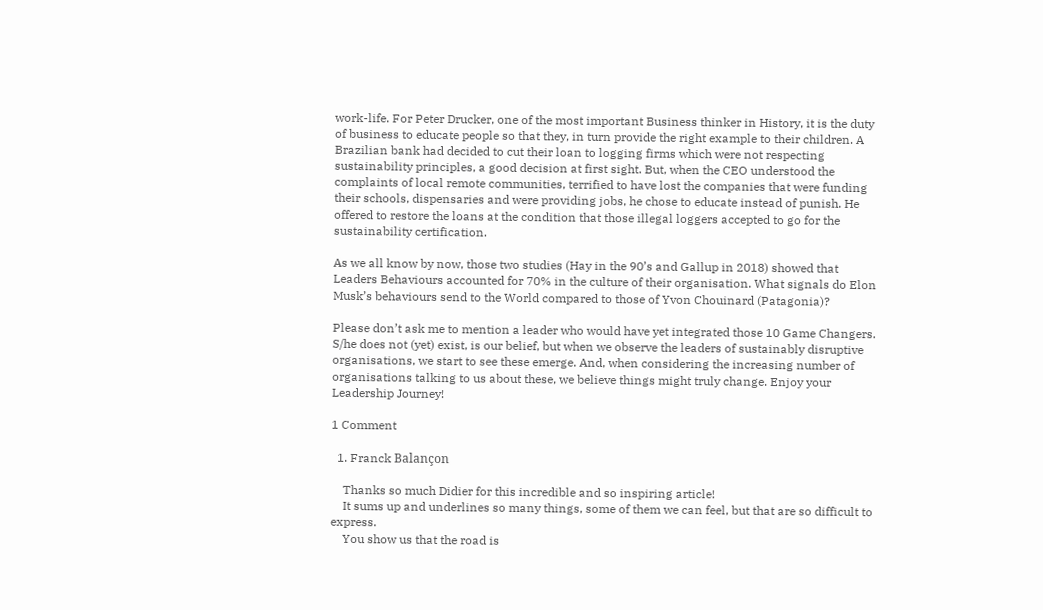work-life. For Peter Drucker, one of the most important Business thinker in History, it is the duty of business to educate people so that they, in turn provide the right example to their children. A Brazilian bank had decided to cut their loan to logging firms which were not respecting sustainability principles, a good decision at first sight. But, when the CEO understood the complaints of local remote communities, terrified to have lost the companies that were funding their schools, dispensaries and were providing jobs, he chose to educate instead of punish. He offered to restore the loans at the condition that those illegal loggers accepted to go for the sustainability certification.

As we all know by now, those two studies (Hay in the 90’s and Gallup in 2018) showed that Leaders Behaviours accounted for 70% in the culture of their organisation. What signals do Elon Musk’s behaviours send to the World compared to those of Yvon Chouinard (Patagonia)?

Please don’t ask me to mention a leader who would have yet integrated those 10 Game Changers. S/he does not (yet) exist, is our belief, but when we observe the leaders of sustainably disruptive organisations, we start to see these emerge. And, when considering the increasing number of organisations talking to us about these, we believe things might truly change. Enjoy your Leadership Journey!

1 Comment

  1. Franck Balançon

    Thanks so much Didier for this incredible and so inspiring article!
    It sums up and underlines so many things, some of them we can feel, but that are so difficult to express.
    You show us that the road is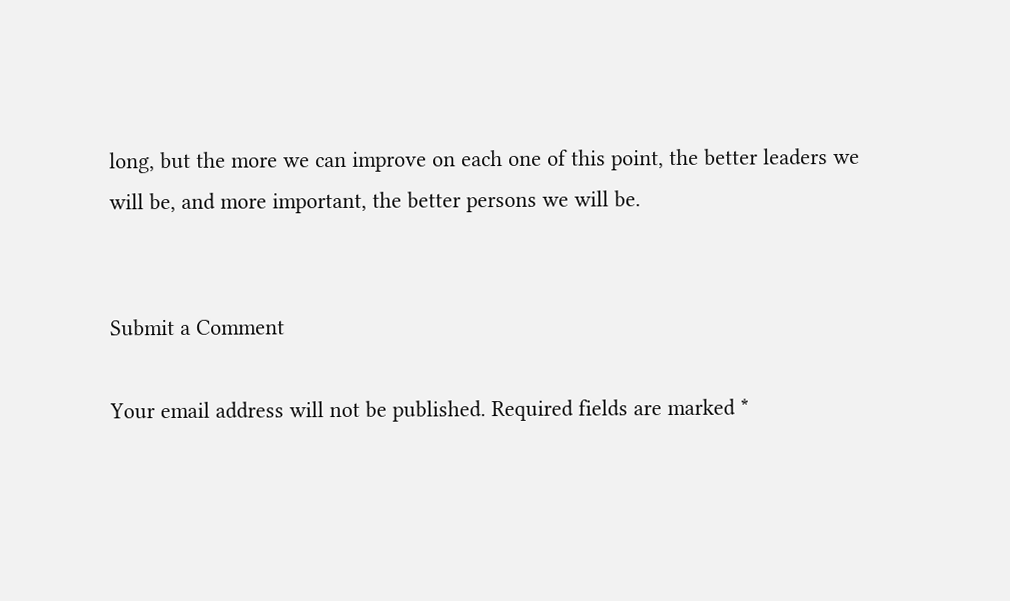long, but the more we can improve on each one of this point, the better leaders we will be, and more important, the better persons we will be.


Submit a Comment

Your email address will not be published. Required fields are marked *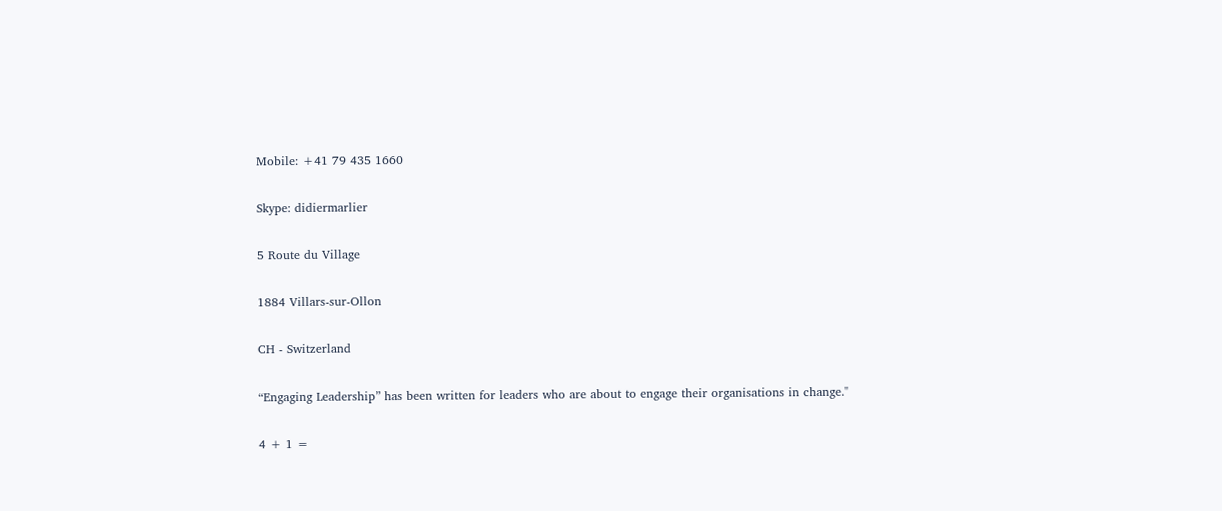Mobile: +41 79 435 1660

Skype: didiermarlier

5 Route du Village

1884 Villars-sur-Ollon

CH - Switzerland

“Engaging Leadership” has been written for leaders who are about to engage their organisations in change."

4 + 1 =